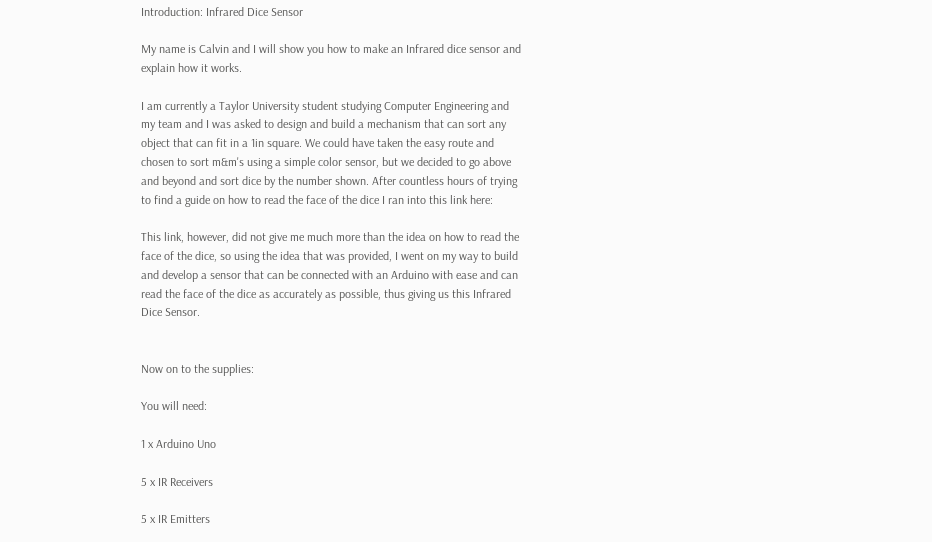Introduction: Infrared Dice Sensor

My name is Calvin and I will show you how to make an Infrared dice sensor and explain how it works.

I am currently a Taylor University student studying Computer Engineering and my team and I was asked to design and build a mechanism that can sort any object that can fit in a 1in square. We could have taken the easy route and chosen to sort m&m's using a simple color sensor, but we decided to go above and beyond and sort dice by the number shown. After countless hours of trying to find a guide on how to read the face of the dice I ran into this link here:

This link, however, did not give me much more than the idea on how to read the face of the dice, so using the idea that was provided, I went on my way to build and develop a sensor that can be connected with an Arduino with ease and can read the face of the dice as accurately as possible, thus giving us this Infrared Dice Sensor.


Now on to the supplies:

You will need:

1 x Arduino Uno

5 x IR Receivers

5 x IR Emitters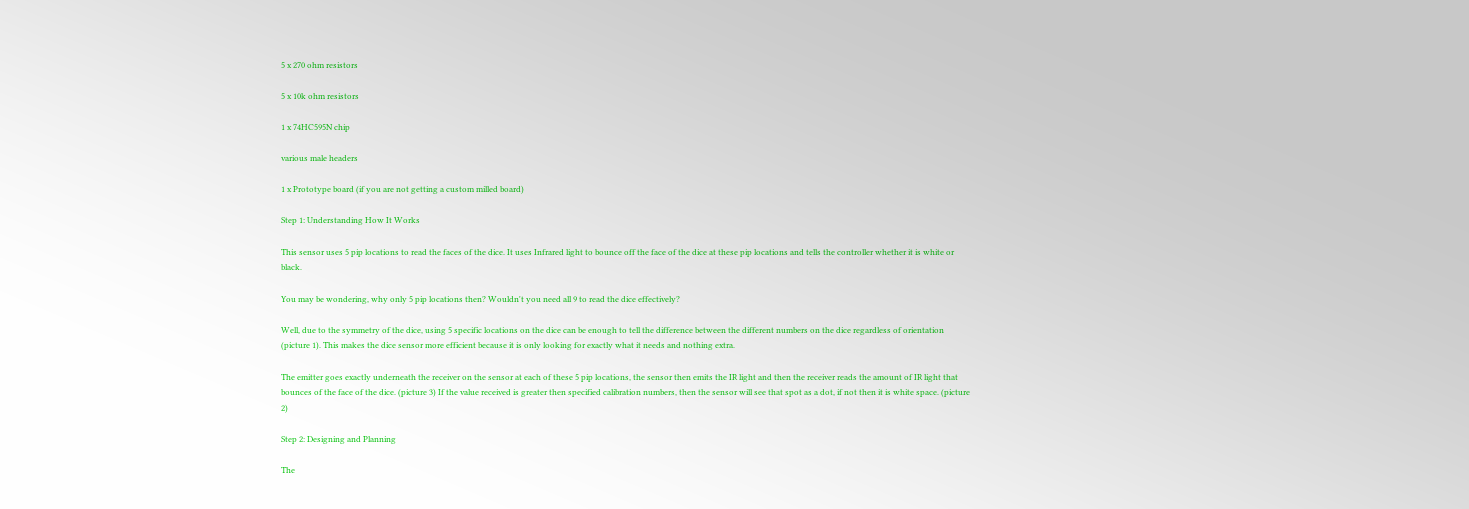5 x 270 ohm resistors

5 x 10k ohm resistors

1 x 74HC595N chip

various male headers

1 x Prototype board (if you are not getting a custom milled board)

Step 1: Understanding How It Works

This sensor uses 5 pip locations to read the faces of the dice. It uses Infrared light to bounce off the face of the dice at these pip locations and tells the controller whether it is white or black.

You may be wondering, why only 5 pip locations then? Wouldn't you need all 9 to read the dice effectively?

Well, due to the symmetry of the dice, using 5 specific locations on the dice can be enough to tell the difference between the different numbers on the dice regardless of orientation (picture 1). This makes the dice sensor more efficient because it is only looking for exactly what it needs and nothing extra.

The emitter goes exactly underneath the receiver on the sensor at each of these 5 pip locations, the sensor then emits the IR light and then the receiver reads the amount of IR light that bounces of the face of the dice. (picture 3) If the value received is greater then specified calibration numbers, then the sensor will see that spot as a dot, if not then it is white space. (picture 2)

Step 2: Designing and Planning

The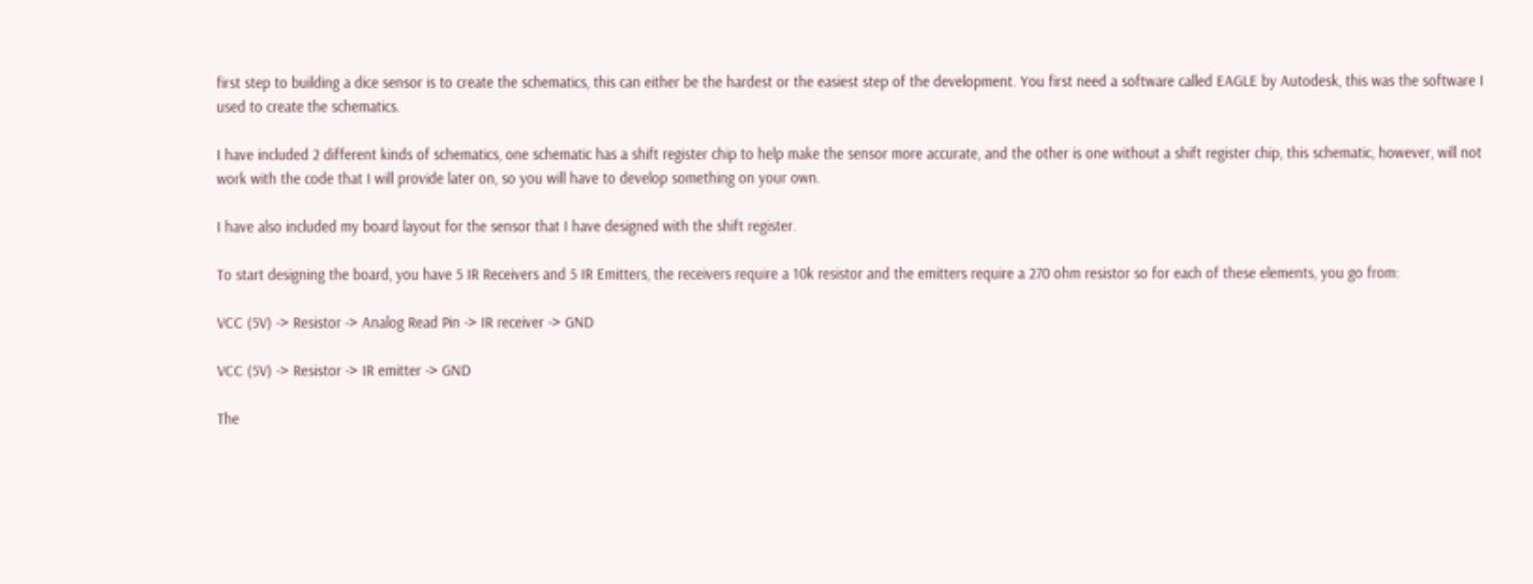first step to building a dice sensor is to create the schematics, this can either be the hardest or the easiest step of the development. You first need a software called EAGLE by Autodesk, this was the software I used to create the schematics.

I have included 2 different kinds of schematics, one schematic has a shift register chip to help make the sensor more accurate, and the other is one without a shift register chip, this schematic, however, will not work with the code that I will provide later on, so you will have to develop something on your own.

I have also included my board layout for the sensor that I have designed with the shift register.

To start designing the board, you have 5 IR Receivers and 5 IR Emitters, the receivers require a 10k resistor and the emitters require a 270 ohm resistor so for each of these elements, you go from:

VCC (5V) -> Resistor -> Analog Read Pin -> IR receiver -> GND

VCC (5V) -> Resistor -> IR emitter -> GND

The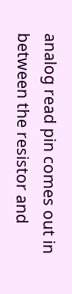analog read pin comes out in between the resistor and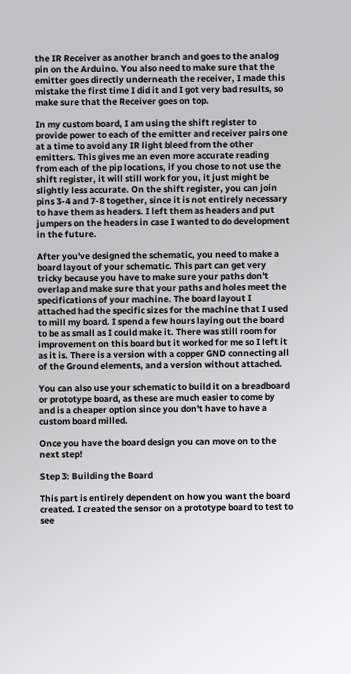the IR Receiver as another branch and goes to the analog pin on the Arduino. You also need to make sure that the emitter goes directly underneath the receiver, I made this mistake the first time I did it and I got very bad results, so make sure that the Receiver goes on top.

In my custom board, I am using the shift register to provide power to each of the emitter and receiver pairs one at a time to avoid any IR light bleed from the other emitters. This gives me an even more accurate reading from each of the pip locations, if you chose to not use the shift register, it will still work for you, it just might be slightly less accurate. On the shift register, you can join pins 3-4 and 7-8 together, since it is not entirely necessary to have them as headers. I left them as headers and put jumpers on the headers in case I wanted to do development in the future.

After you've designed the schematic, you need to make a board layout of your schematic. This part can get very tricky because you have to make sure your paths don't overlap and make sure that your paths and holes meet the specifications of your machine. The board layout I attached had the specific sizes for the machine that I used to mill my board. I spend a few hours laying out the board to be as small as I could make it. There was still room for improvement on this board but it worked for me so I left it as it is. There is a version with a copper GND connecting all of the Ground elements, and a version without attached.

You can also use your schematic to build it on a breadboard or prototype board, as these are much easier to come by and is a cheaper option since you don't have to have a custom board milled.

Once you have the board design you can move on to the next step!

Step 3: Building the Board

This part is entirely dependent on how you want the board created. I created the sensor on a prototype board to test to see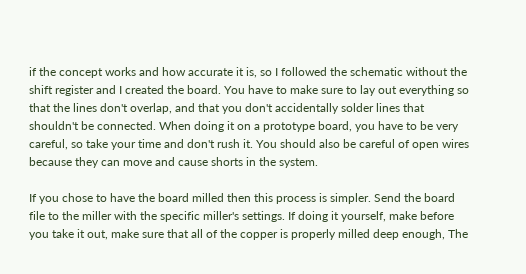if the concept works and how accurate it is, so I followed the schematic without the shift register and I created the board. You have to make sure to lay out everything so that the lines don't overlap, and that you don't accidentally solder lines that shouldn't be connected. When doing it on a prototype board, you have to be very careful, so take your time and don't rush it. You should also be careful of open wires because they can move and cause shorts in the system.

If you chose to have the board milled then this process is simpler. Send the board file to the miller with the specific miller's settings. If doing it yourself, make before you take it out, make sure that all of the copper is properly milled deep enough, The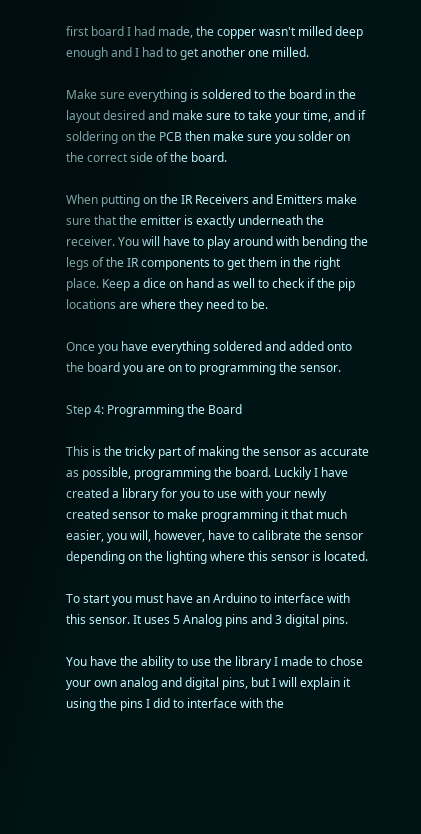first board I had made, the copper wasn't milled deep enough and I had to get another one milled.

Make sure everything is soldered to the board in the layout desired and make sure to take your time, and if soldering on the PCB then make sure you solder on the correct side of the board.

When putting on the IR Receivers and Emitters make sure that the emitter is exactly underneath the receiver. You will have to play around with bending the legs of the IR components to get them in the right place. Keep a dice on hand as well to check if the pip locations are where they need to be.

Once you have everything soldered and added onto the board you are on to programming the sensor.

Step 4: Programming the Board

This is the tricky part of making the sensor as accurate as possible, programming the board. Luckily I have created a library for you to use with your newly created sensor to make programming it that much easier, you will, however, have to calibrate the sensor depending on the lighting where this sensor is located.

To start you must have an Arduino to interface with this sensor. It uses 5 Analog pins and 3 digital pins.

You have the ability to use the library I made to chose your own analog and digital pins, but I will explain it using the pins I did to interface with the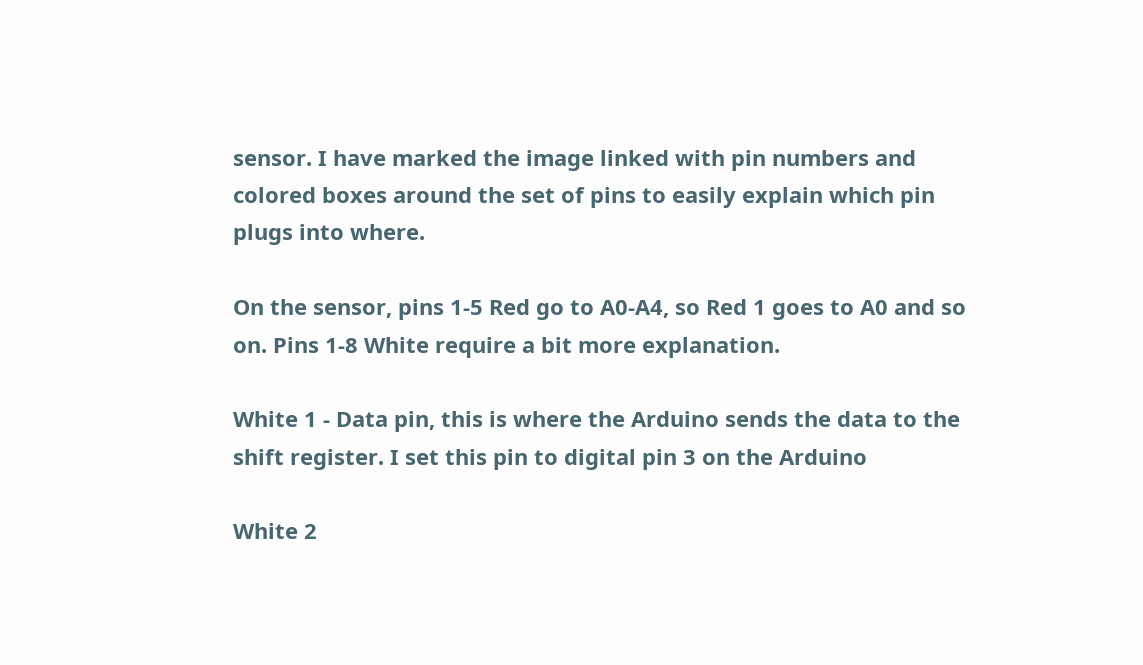sensor. I have marked the image linked with pin numbers and colored boxes around the set of pins to easily explain which pin plugs into where.

On the sensor, pins 1-5 Red go to A0-A4, so Red 1 goes to A0 and so on. Pins 1-8 White require a bit more explanation.

White 1 - Data pin, this is where the Arduino sends the data to the shift register. I set this pin to digital pin 3 on the Arduino

White 2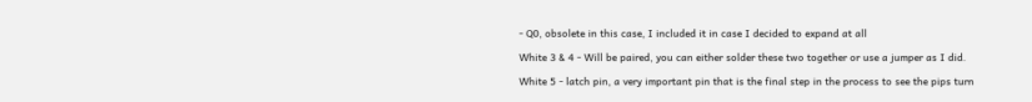- Q0, obsolete in this case, I included it in case I decided to expand at all

White 3 & 4 - Will be paired, you can either solder these two together or use a jumper as I did.

White 5 - latch pin, a very important pin that is the final step in the process to see the pips turn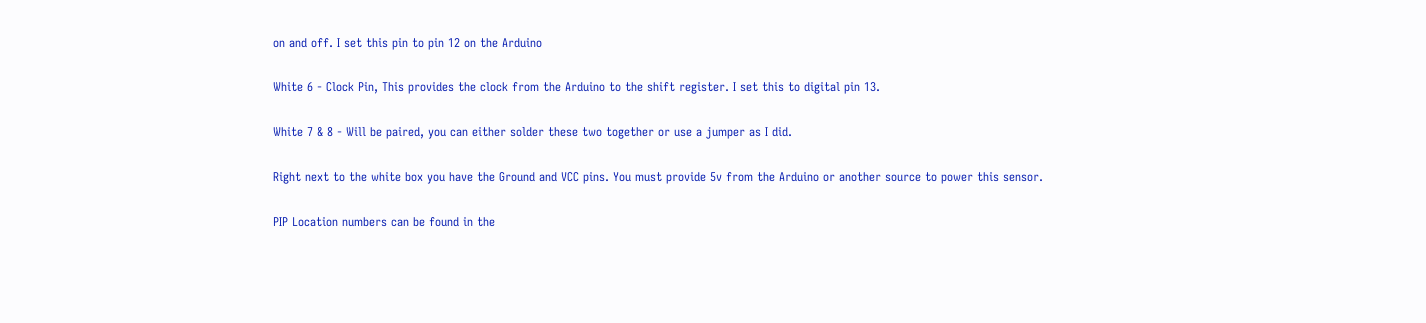on and off. I set this pin to pin 12 on the Arduino

White 6 - Clock Pin, This provides the clock from the Arduino to the shift register. I set this to digital pin 13.

White 7 & 8 - Will be paired, you can either solder these two together or use a jumper as I did.

Right next to the white box you have the Ground and VCC pins. You must provide 5v from the Arduino or another source to power this sensor.

PIP Location numbers can be found in the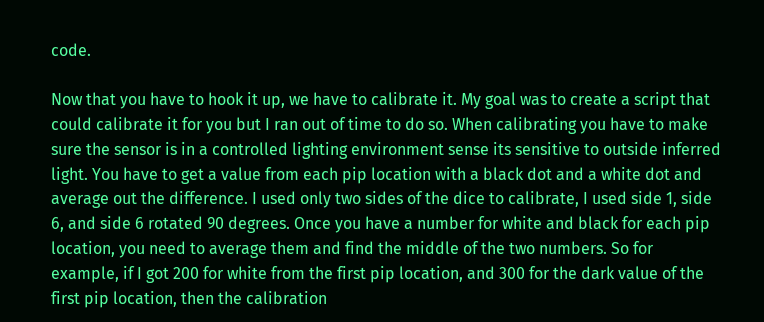code.

Now that you have to hook it up, we have to calibrate it. My goal was to create a script that could calibrate it for you but I ran out of time to do so. When calibrating you have to make sure the sensor is in a controlled lighting environment sense its sensitive to outside inferred light. You have to get a value from each pip location with a black dot and a white dot and average out the difference. I used only two sides of the dice to calibrate, I used side 1, side 6, and side 6 rotated 90 degrees. Once you have a number for white and black for each pip location, you need to average them and find the middle of the two numbers. So for example, if I got 200 for white from the first pip location, and 300 for the dark value of the first pip location, then the calibration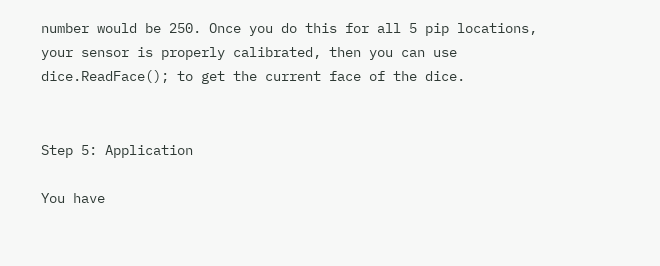number would be 250. Once you do this for all 5 pip locations, your sensor is properly calibrated, then you can use dice.ReadFace(); to get the current face of the dice.


Step 5: Application

You have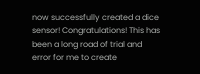now successfully created a dice sensor! Congratulations! This has been a long road of trial and error for me to create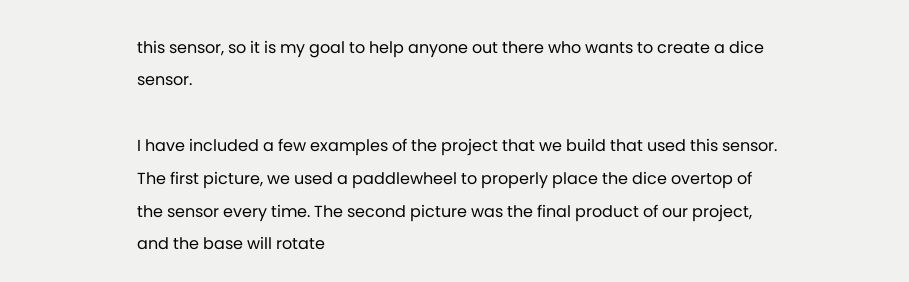this sensor, so it is my goal to help anyone out there who wants to create a dice sensor.

I have included a few examples of the project that we build that used this sensor. The first picture, we used a paddlewheel to properly place the dice overtop of the sensor every time. The second picture was the final product of our project, and the base will rotate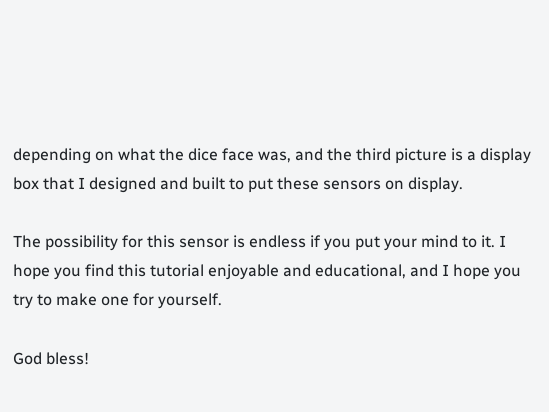depending on what the dice face was, and the third picture is a display box that I designed and built to put these sensors on display.

The possibility for this sensor is endless if you put your mind to it. I hope you find this tutorial enjoyable and educational, and I hope you try to make one for yourself.

God bless!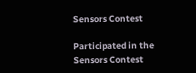Sensors Contest

Participated in the
Sensors Contest